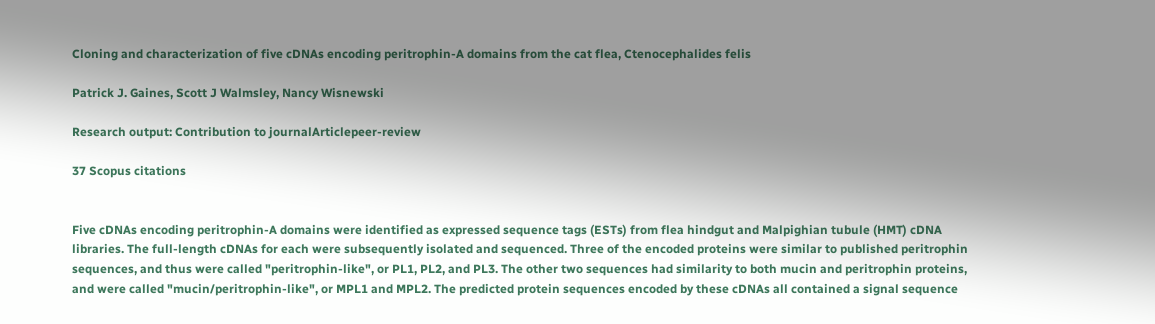Cloning and characterization of five cDNAs encoding peritrophin-A domains from the cat flea, Ctenocephalides felis

Patrick J. Gaines, Scott J Walmsley, Nancy Wisnewski

Research output: Contribution to journalArticlepeer-review

37 Scopus citations


Five cDNAs encoding peritrophin-A domains were identified as expressed sequence tags (ESTs) from flea hindgut and Malpighian tubule (HMT) cDNA libraries. The full-length cDNAs for each were subsequently isolated and sequenced. Three of the encoded proteins were similar to published peritrophin sequences, and thus were called "peritrophin-like", or PL1, PL2, and PL3. The other two sequences had similarity to both mucin and peritrophin proteins, and were called "mucin/peritrophin-like", or MPL1 and MPL2. The predicted protein sequences encoded by these cDNAs all contained a signal sequence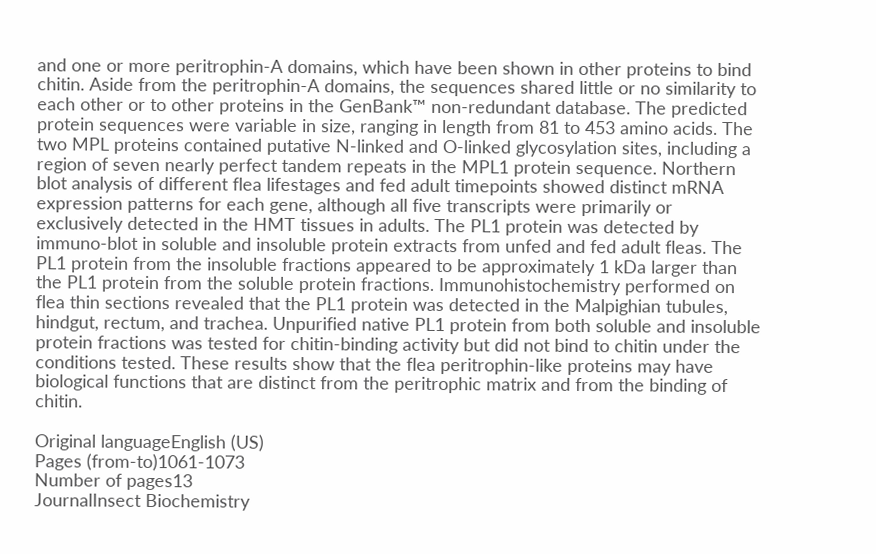and one or more peritrophin-A domains, which have been shown in other proteins to bind chitin. Aside from the peritrophin-A domains, the sequences shared little or no similarity to each other or to other proteins in the GenBank™ non-redundant database. The predicted protein sequences were variable in size, ranging in length from 81 to 453 amino acids. The two MPL proteins contained putative N-linked and O-linked glycosylation sites, including a region of seven nearly perfect tandem repeats in the MPL1 protein sequence. Northern blot analysis of different flea lifestages and fed adult timepoints showed distinct mRNA expression patterns for each gene, although all five transcripts were primarily or exclusively detected in the HMT tissues in adults. The PL1 protein was detected by immuno-blot in soluble and insoluble protein extracts from unfed and fed adult fleas. The PL1 protein from the insoluble fractions appeared to be approximately 1 kDa larger than the PL1 protein from the soluble protein fractions. Immunohistochemistry performed on flea thin sections revealed that the PL1 protein was detected in the Malpighian tubules, hindgut, rectum, and trachea. Unpurified native PL1 protein from both soluble and insoluble protein fractions was tested for chitin-binding activity but did not bind to chitin under the conditions tested. These results show that the flea peritrophin-like proteins may have biological functions that are distinct from the peritrophic matrix and from the binding of chitin.

Original languageEnglish (US)
Pages (from-to)1061-1073
Number of pages13
JournalInsect Biochemistry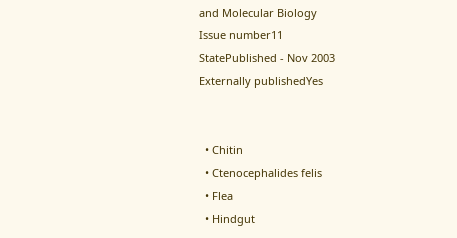and Molecular Biology
Issue number11
StatePublished - Nov 2003
Externally publishedYes


  • Chitin
  • Ctenocephalides felis
  • Flea
  • Hindgut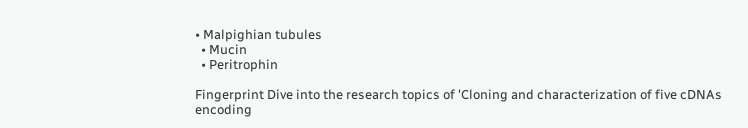• Malpighian tubules
  • Mucin
  • Peritrophin

Fingerprint Dive into the research topics of 'Cloning and characterization of five cDNAs encoding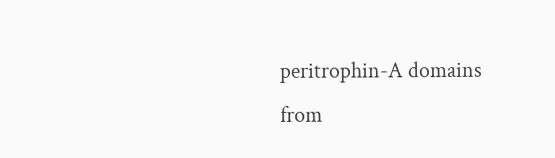peritrophin-A domains from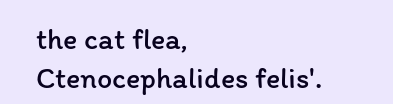the cat flea, Ctenocephalides felis'.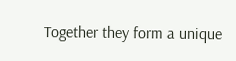Together they form a unique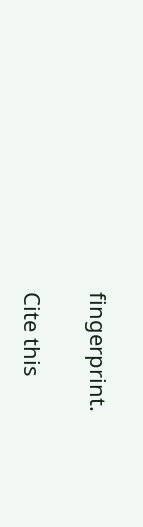fingerprint.

Cite this